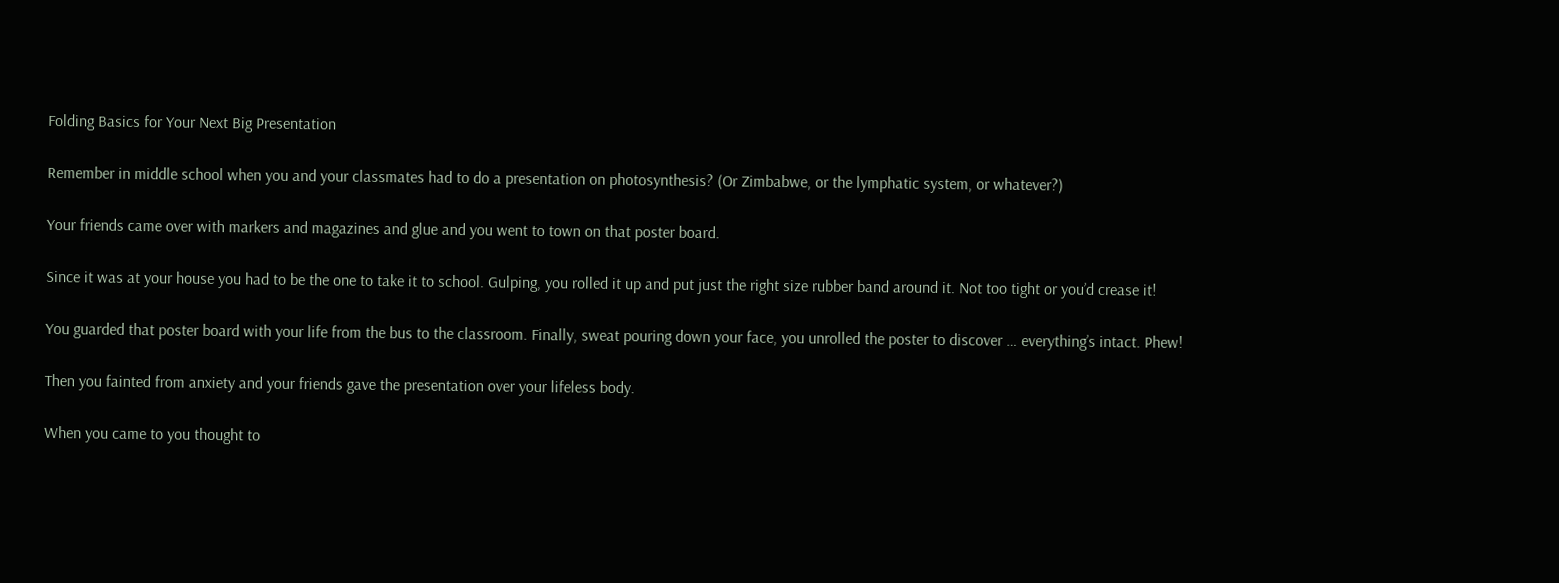Folding Basics for Your Next Big Presentation

Remember in middle school when you and your classmates had to do a presentation on photosynthesis? (Or Zimbabwe, or the lymphatic system, or whatever?)

Your friends came over with markers and magazines and glue and you went to town on that poster board.

Since it was at your house you had to be the one to take it to school. Gulping, you rolled it up and put just the right size rubber band around it. Not too tight or you’d crease it!

You guarded that poster board with your life from the bus to the classroom. Finally, sweat pouring down your face, you unrolled the poster to discover … everything’s intact. Phew!

Then you fainted from anxiety and your friends gave the presentation over your lifeless body.

When you came to you thought to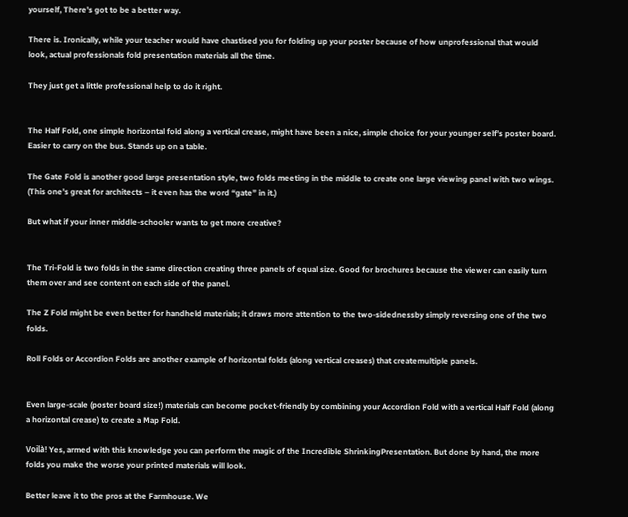yourself, There’s got to be a better way.

There is. Ironically, while your teacher would have chastised you for folding up your poster because of how unprofessional that would look, actual professionals fold presentation materials all the time.

They just get a little professional help to do it right.


The Half Fold, one simple horizontal fold along a vertical crease, might have been a nice, simple choice for your younger self’s poster board. Easier to carry on the bus. Stands up on a table.

The Gate Fold is another good large presentation style, two folds meeting in the middle to create one large viewing panel with two wings. (This one’s great for architects – it even has the word “gate” in it.)

But what if your inner middle-schooler wants to get more creative?


The Tri-Fold is two folds in the same direction creating three panels of equal size. Good for brochures because the viewer can easily turn them over and see content on each side of the panel.

The Z Fold might be even better for handheld materials; it draws more attention to the two-sidednessby simply reversing one of the two folds.

Roll Folds or Accordion Folds are another example of horizontal folds (along vertical creases) that createmultiple panels.


Even large-scale (poster board size!) materials can become pocket-friendly by combining your Accordion Fold with a vertical Half Fold (along a horizontal crease) to create a Map Fold.

Voilà! Yes, armed with this knowledge you can perform the magic of the Incredible ShrinkingPresentation. But done by hand, the more folds you make the worse your printed materials will look.

Better leave it to the pros at the Farmhouse. We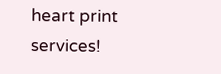heart print services!